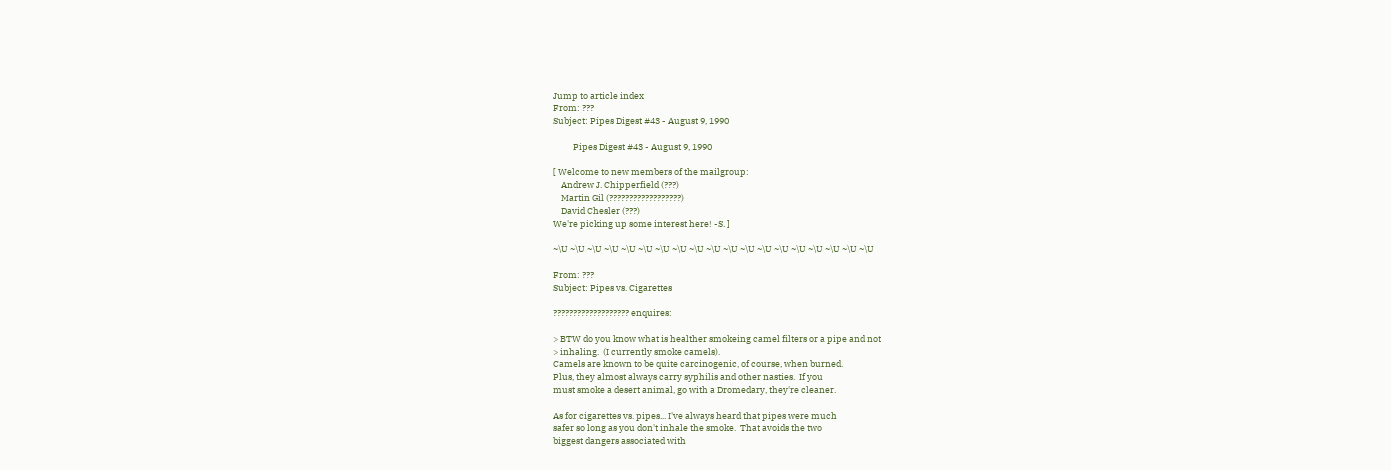Jump to article index
From: ???
Subject: Pipes Digest #43 - August 9, 1990

          Pipes Digest #43 - August 9, 1990

[ Welcome to new members of the mailgroup:
    Andrew J. Chipperfield (???)
    Martin Gil (??????????????????)
    David Chesler (???)
We're picking up some interest here! -S. ]

~\U ~\U ~\U ~\U ~\U ~\U ~\U ~\U ~\U ~\U ~\U ~\U ~\U ~\U ~\U ~\U ~\U ~\U ~\U

From: ???
Subject: Pipes vs. Cigarettes

??????????????????? enquires:

> BTW do you know what is healther smokeing camel filters or a pipe and not
> inhaling.  (I currently smoke camels).
Camels are known to be quite carcinogenic, of course, when burned.
Plus, they almost always carry syphilis and other nasties.  If you
must smoke a desert animal, go with a Dromedary, they're cleaner.

As for cigarettes vs. pipes... I've always heard that pipes were much
safer so long as you don't inhale the smoke.  That avoids the two
biggest dangers associated with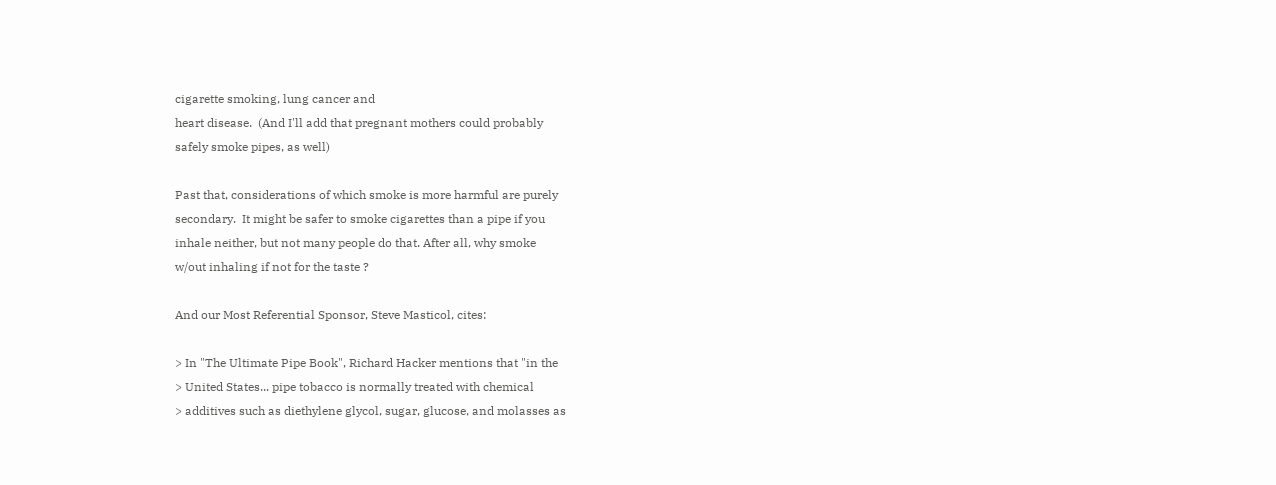cigarette smoking, lung cancer and
heart disease.  (And I'll add that pregnant mothers could probably
safely smoke pipes, as well)

Past that, considerations of which smoke is more harmful are purely
secondary.  It might be safer to smoke cigarettes than a pipe if you
inhale neither, but not many people do that. After all, why smoke
w/out inhaling if not for the taste ?

And our Most Referential Sponsor, Steve Masticol, cites:

> In "The Ultimate Pipe Book", Richard Hacker mentions that "in the
> United States... pipe tobacco is normally treated with chemical
> additives such as diethylene glycol, sugar, glucose, and molasses as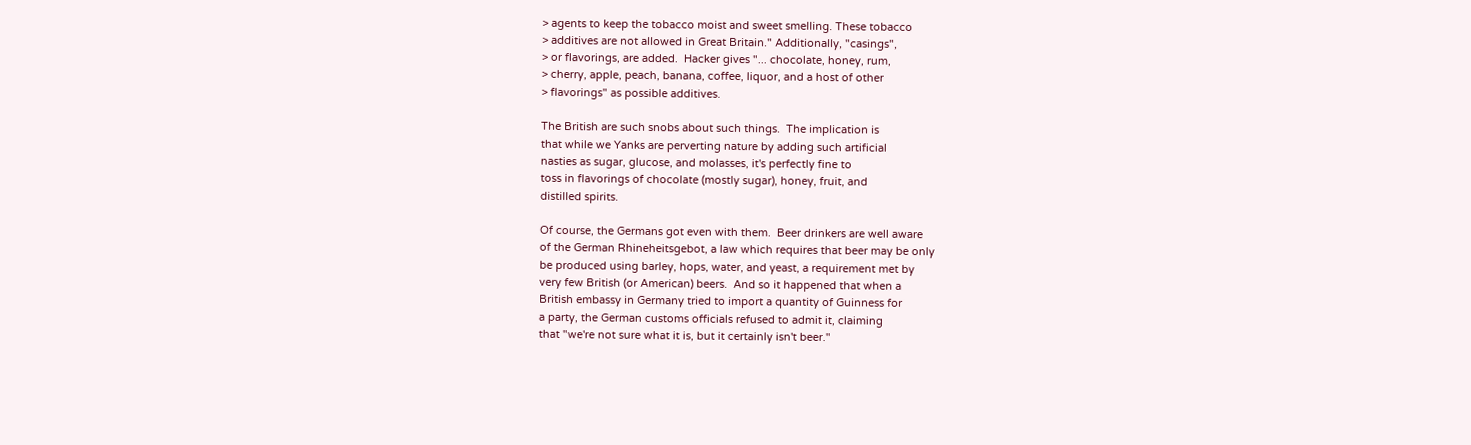> agents to keep the tobacco moist and sweet smelling. These tobacco
> additives are not allowed in Great Britain." Additionally, "casings",
> or flavorings, are added.  Hacker gives "... chocolate, honey, rum,
> cherry, apple, peach, banana, coffee, liquor, and a host of other
> flavorings" as possible additives.

The British are such snobs about such things.  The implication is
that while we Yanks are perverting nature by adding such artificial
nasties as sugar, glucose, and molasses, it's perfectly fine to
toss in flavorings of chocolate (mostly sugar), honey, fruit, and
distilled spirits.

Of course, the Germans got even with them.  Beer drinkers are well aware
of the German Rhineheitsgebot, a law which requires that beer may be only
be produced using barley, hops, water, and yeast, a requirement met by
very few British (or American) beers.  And so it happened that when a
British embassy in Germany tried to import a quantity of Guinness for
a party, the German customs officials refused to admit it, claiming
that "we're not sure what it is, but it certainly isn't beer."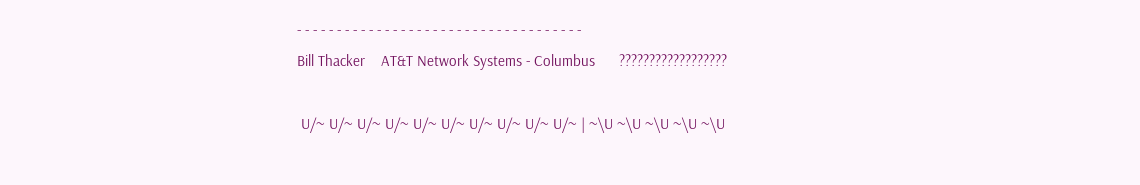- - - - - - - - - - - - - - - - - - - - - - - - - - - - - - - - - - - -
Bill Thacker    AT&T Network Systems - Columbus      ??????????????????

 U/~ U/~ U/~ U/~ U/~ U/~ U/~ U/~ U/~ U/~ | ~\U ~\U ~\U ~\U ~\U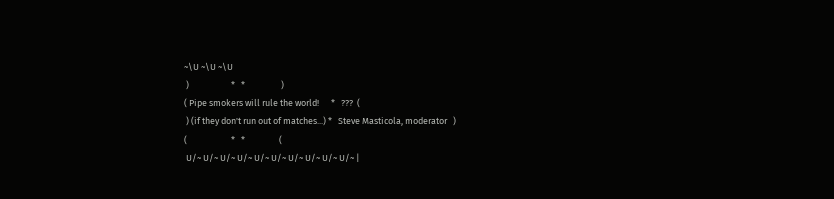~\U ~\U ~\U
 )                     *   *                  )
( Pipe smokers will rule the world!      *   ???  (
 ) (if they don't run out of matches...) *   Steve Masticola, moderator   )
(                      *   *                 (
 U/~ U/~ U/~ U/~ U/~ U/~ U/~ U/~ U/~ U/~ |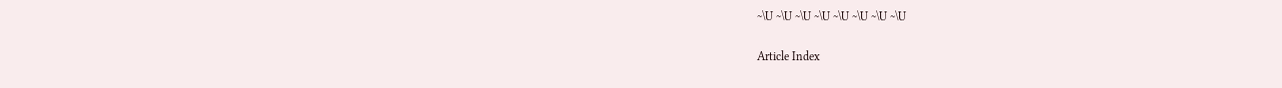~\U ~\U ~\U ~\U ~\U ~\U ~\U ~\U

Article Index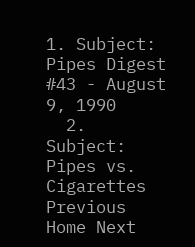1. Subject: Pipes Digest #43 - August 9, 1990
  2. Subject: Pipes vs. Cigarettes
Previous Home Next